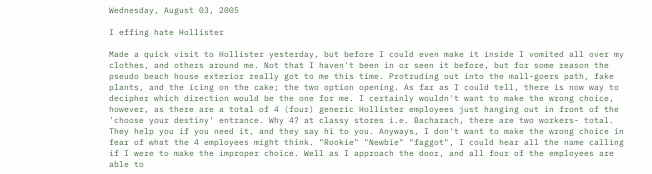Wednesday, August 03, 2005

I effing hate Hollister

Made a quick visit to Hollister yesterday, but before I could even make it inside I vomited all over my clothes, and others around me. Not that I haven't been in or seen it before, but for some reason the pseudo beach house exterior really got to me this time. Protruding out into the mall-goers path, fake plants, and the icing on the cake; the two option opening. As far as I could tell, there is now way to decipher which direction would be the one for me. I certainly wouldn't want to make the wrong choice, however, as there are a total of 4 (four) generic Hollister employees just hanging out in front of the 'choose your destiny' entrance. Why 4? at classy stores i.e. Bacharach, there are two workers- total. They help you if you need it, and they say hi to you. Anyways, I don't want to make the wrong choice in fear of what the 4 employees might think. "Rookie" "Newbie" "faggot", I could hear all the name calling if I were to make the improper choice. Well as I approach the door, and all four of the employees are able to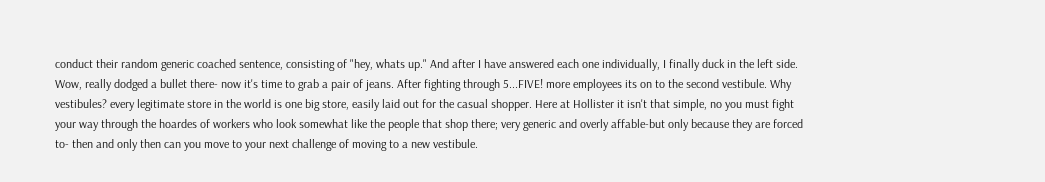conduct their random generic coached sentence, consisting of "hey, whats up." And after I have answered each one individually, I finally duck in the left side. Wow, really dodged a bullet there- now it's time to grab a pair of jeans. After fighting through 5...FIVE! more employees its on to the second vestibule. Why vestibules? every legitimate store in the world is one big store, easily laid out for the casual shopper. Here at Hollister it isn't that simple, no you must fight your way through the hoardes of workers who look somewhat like the people that shop there; very generic and overly affable-but only because they are forced to- then and only then can you move to your next challenge of moving to a new vestibule.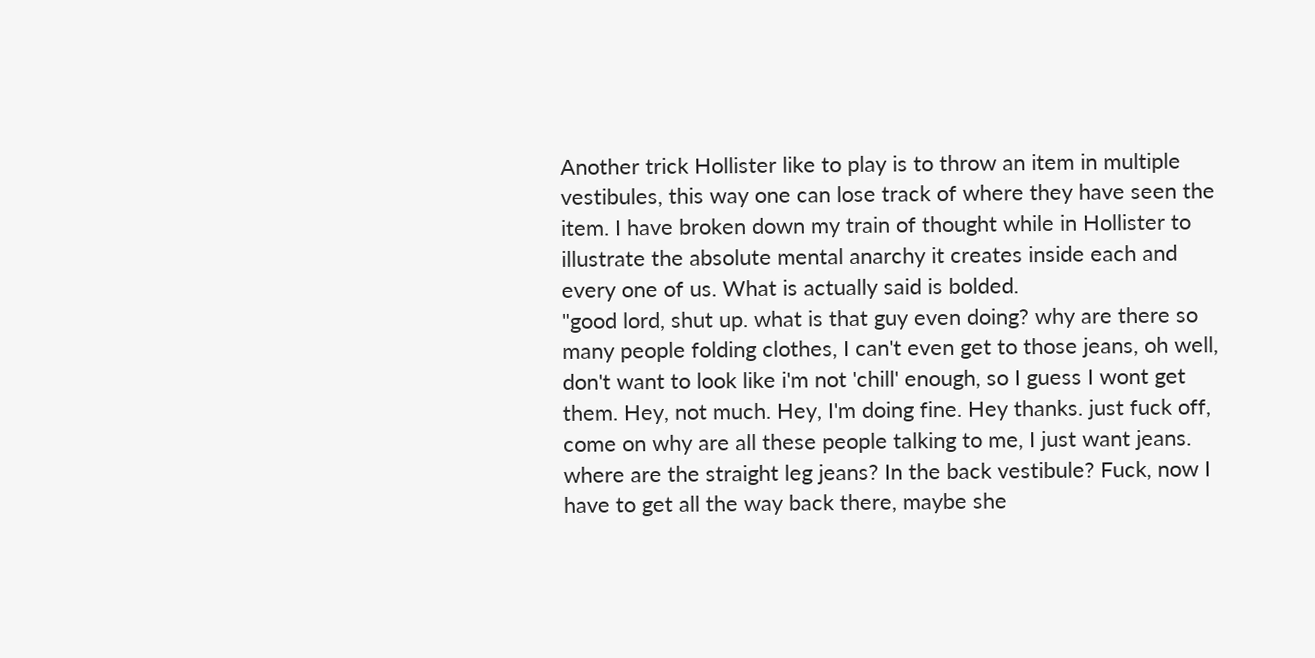Another trick Hollister like to play is to throw an item in multiple vestibules, this way one can lose track of where they have seen the item. I have broken down my train of thought while in Hollister to illustrate the absolute mental anarchy it creates inside each and every one of us. What is actually said is bolded.
"good lord, shut up. what is that guy even doing? why are there so many people folding clothes, I can't even get to those jeans, oh well, don't want to look like i'm not 'chill' enough, so I guess I wont get them. Hey, not much. Hey, I'm doing fine. Hey thanks. just fuck off, come on why are all these people talking to me, I just want jeans. where are the straight leg jeans? In the back vestibule? Fuck, now I have to get all the way back there, maybe she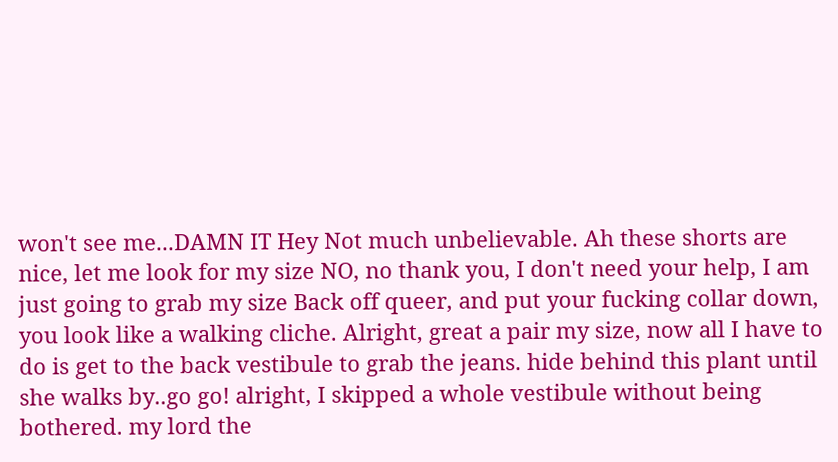won't see me...DAMN IT Hey Not much unbelievable. Ah these shorts are nice, let me look for my size NO, no thank you, I don't need your help, I am just going to grab my size Back off queer, and put your fucking collar down, you look like a walking cliche. Alright, great a pair my size, now all I have to do is get to the back vestibule to grab the jeans. hide behind this plant until she walks by..go go! alright, I skipped a whole vestibule without being bothered. my lord the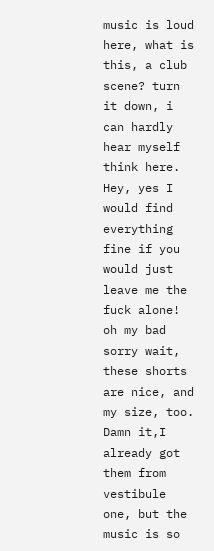music is loud here, what is this, a club scene? turn it down, i can hardly hear myself think here. Hey, yes I would find everything fine if you would just leave me the fuck alone! oh my bad sorry wait, these shorts are nice, and my size, too. Damn it,I already got them from vestibule one, but the music is so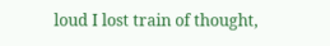loud I lost train of thought,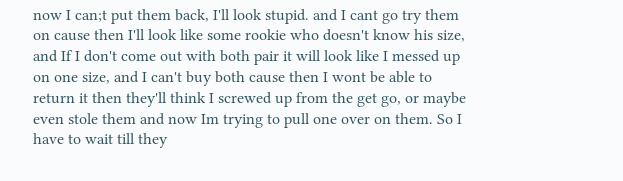now I can;t put them back, I'll look stupid. and I cant go try them on cause then I'll look like some rookie who doesn't know his size, and If I don't come out with both pair it will look like I messed up on one size, and I can't buy both cause then I wont be able to return it then they'll think I screwed up from the get go, or maybe even stole them and now Im trying to pull one over on them. So I have to wait till they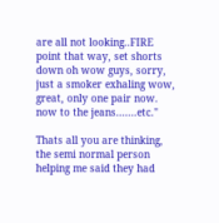are all not looking..FIRE point that way, set shorts down oh wow guys, sorry, just a smoker exhaling wow, great, only one pair now. now to the jeans.......etc."

Thats all you are thinking, the semi normal person helping me said they had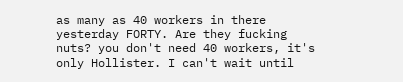as many as 40 workers in there yesterday FORTY. Are they fucking nuts? you don't need 40 workers, it's only Hollister. I can't wait until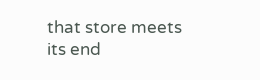that store meets its end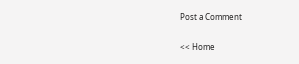Post a Comment

<< Home